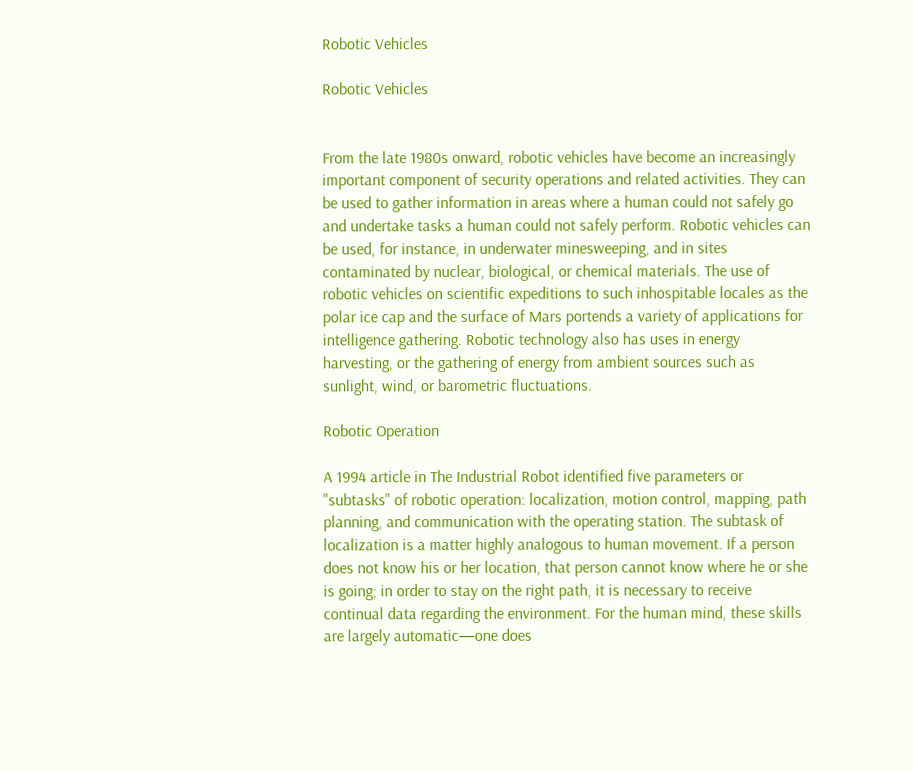Robotic Vehicles

Robotic Vehicles


From the late 1980s onward, robotic vehicles have become an increasingly important component of security operations and related activities. They can be used to gather information in areas where a human could not safely go and undertake tasks a human could not safely perform. Robotic vehicles can be used, for instance, in underwater minesweeping, and in sites contaminated by nuclear, biological, or chemical materials. The use of robotic vehicles on scientific expeditions to such inhospitable locales as the polar ice cap and the surface of Mars portends a variety of applications for intelligence gathering. Robotic technology also has uses in energy harvesting, or the gathering of energy from ambient sources such as sunlight, wind, or barometric fluctuations.

Robotic Operation

A 1994 article in The Industrial Robot identified five parameters or "subtasks" of robotic operation: localization, motion control, mapping, path planning, and communication with the operating station. The subtask of localization is a matter highly analogous to human movement. If a person does not know his or her location, that person cannot know where he or she is going; in order to stay on the right path, it is necessary to receive continual data regarding the environment. For the human mind, these skills are largely automatic—one does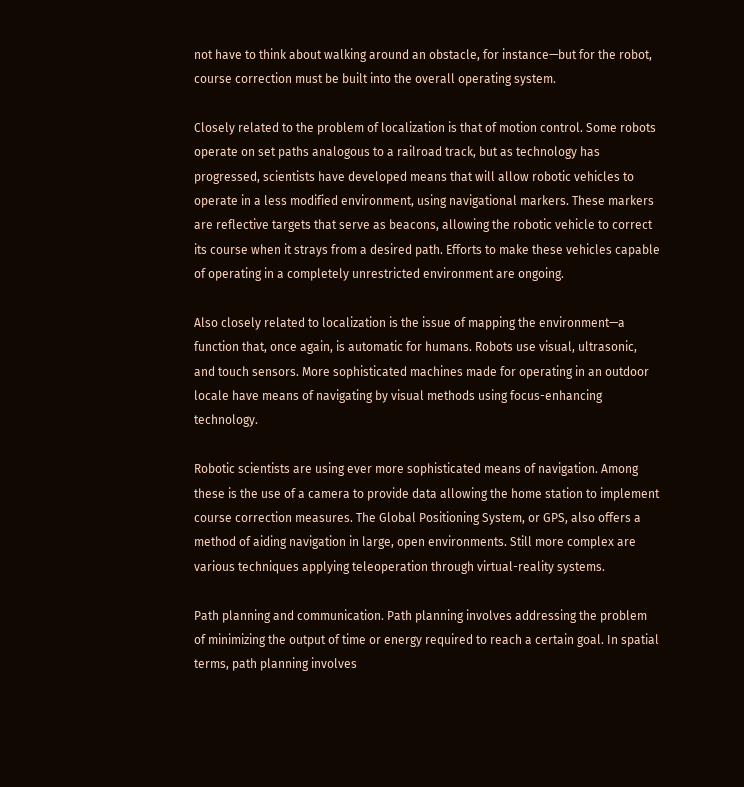not have to think about walking around an obstacle, for instance—but for the robot, course correction must be built into the overall operating system.

Closely related to the problem of localization is that of motion control. Some robots operate on set paths analogous to a railroad track, but as technology has progressed, scientists have developed means that will allow robotic vehicles to operate in a less modified environment, using navigational markers. These markers are reflective targets that serve as beacons, allowing the robotic vehicle to correct its course when it strays from a desired path. Efforts to make these vehicles capable of operating in a completely unrestricted environment are ongoing.

Also closely related to localization is the issue of mapping the environment—a function that, once again, is automatic for humans. Robots use visual, ultrasonic, and touch sensors. More sophisticated machines made for operating in an outdoor locale have means of navigating by visual methods using focus-enhancing technology.

Robotic scientists are using ever more sophisticated means of navigation. Among these is the use of a camera to provide data allowing the home station to implement course correction measures. The Global Positioning System, or GPS, also offers a method of aiding navigation in large, open environments. Still more complex are various techniques applying teleoperation through virtual-reality systems.

Path planning and communication. Path planning involves addressing the problem of minimizing the output of time or energy required to reach a certain goal. In spatial terms, path planning involves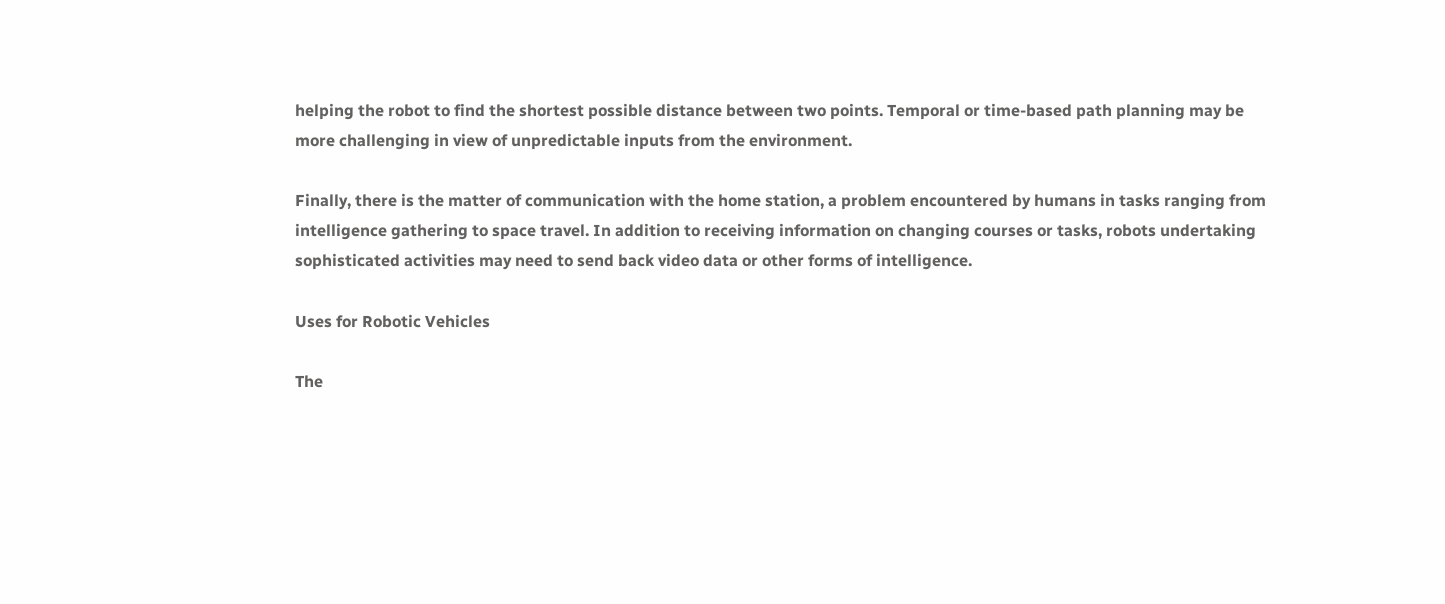helping the robot to find the shortest possible distance between two points. Temporal or time-based path planning may be more challenging in view of unpredictable inputs from the environment.

Finally, there is the matter of communication with the home station, a problem encountered by humans in tasks ranging from intelligence gathering to space travel. In addition to receiving information on changing courses or tasks, robots undertaking sophisticated activities may need to send back video data or other forms of intelligence.

Uses for Robotic Vehicles

The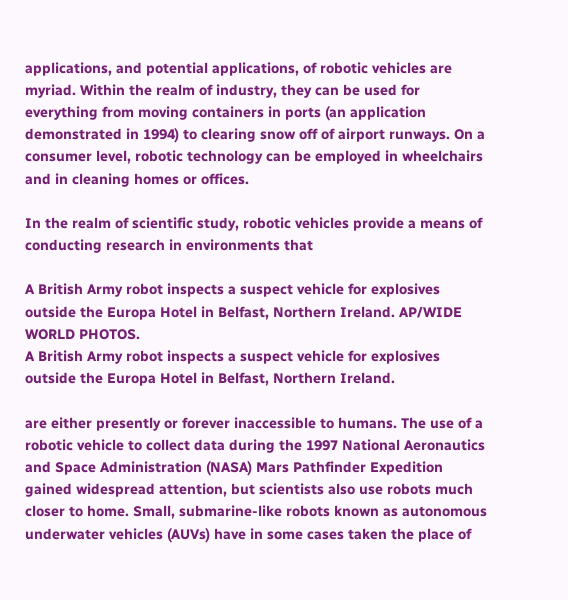applications, and potential applications, of robotic vehicles are myriad. Within the realm of industry, they can be used for everything from moving containers in ports (an application demonstrated in 1994) to clearing snow off of airport runways. On a consumer level, robotic technology can be employed in wheelchairs and in cleaning homes or offices.

In the realm of scientific study, robotic vehicles provide a means of conducting research in environments that

A British Army robot inspects a suspect vehicle for explosives outside the Europa Hotel in Belfast, Northern Ireland. AP/WIDE WORLD PHOTOS.
A British Army robot inspects a suspect vehicle for explosives outside the Europa Hotel in Belfast, Northern Ireland.

are either presently or forever inaccessible to humans. The use of a robotic vehicle to collect data during the 1997 National Aeronautics and Space Administration (NASA) Mars Pathfinder Expedition gained widespread attention, but scientists also use robots much closer to home. Small, submarine-like robots known as autonomous underwater vehicles (AUVs) have in some cases taken the place of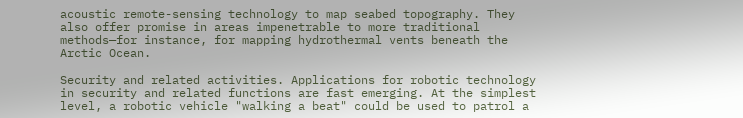acoustic remote-sensing technology to map seabed topography. They also offer promise in areas impenetrable to more traditional methods—for instance, for mapping hydrothermal vents beneath the Arctic Ocean.

Security and related activities. Applications for robotic technology in security and related functions are fast emerging. At the simplest level, a robotic vehicle "walking a beat" could be used to patrol a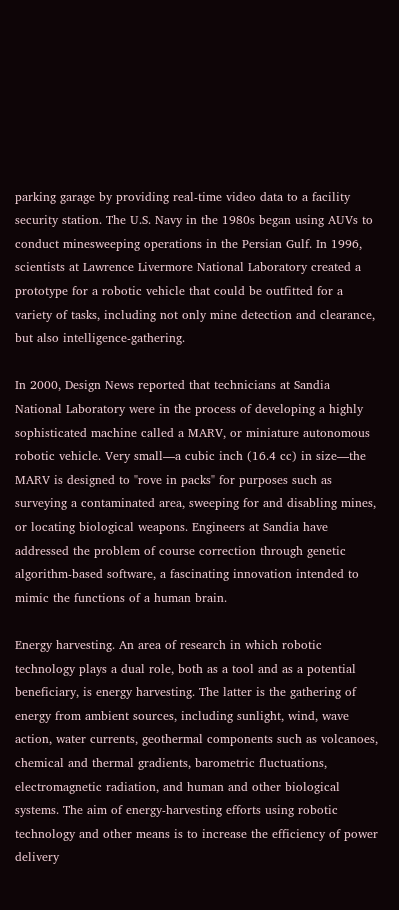parking garage by providing real-time video data to a facility security station. The U.S. Navy in the 1980s began using AUVs to conduct minesweeping operations in the Persian Gulf. In 1996, scientists at Lawrence Livermore National Laboratory created a prototype for a robotic vehicle that could be outfitted for a variety of tasks, including not only mine detection and clearance, but also intelligence-gathering.

In 2000, Design News reported that technicians at Sandia National Laboratory were in the process of developing a highly sophisticated machine called a MARV, or miniature autonomous robotic vehicle. Very small—a cubic inch (16.4 cc) in size—the MARV is designed to "rove in packs" for purposes such as surveying a contaminated area, sweeping for and disabling mines, or locating biological weapons. Engineers at Sandia have addressed the problem of course correction through genetic algorithm-based software, a fascinating innovation intended to mimic the functions of a human brain.

Energy harvesting. An area of research in which robotic technology plays a dual role, both as a tool and as a potential beneficiary, is energy harvesting. The latter is the gathering of energy from ambient sources, including sunlight, wind, wave action, water currents, geothermal components such as volcanoes, chemical and thermal gradients, barometric fluctuations, electromagnetic radiation, and human and other biological systems. The aim of energy-harvesting efforts using robotic technology and other means is to increase the efficiency of power delivery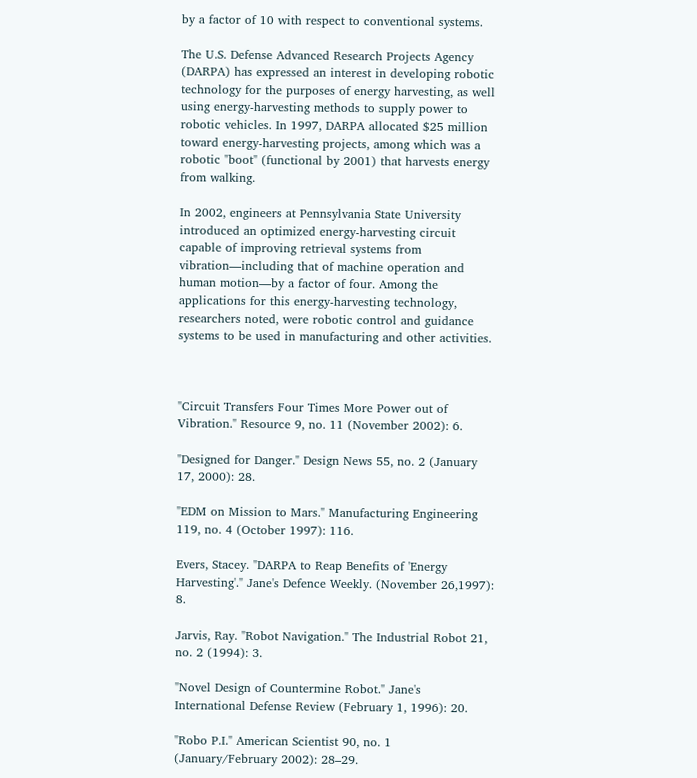by a factor of 10 with respect to conventional systems.

The U.S. Defense Advanced Research Projects Agency (DARPA) has expressed an interest in developing robotic technology for the purposes of energy harvesting, as well using energy-harvesting methods to supply power to robotic vehicles. In 1997, DARPA allocated $25 million toward energy-harvesting projects, among which was a robotic "boot" (functional by 2001) that harvests energy from walking.

In 2002, engineers at Pennsylvania State University introduced an optimized energy-harvesting circuit capable of improving retrieval systems from vibration—including that of machine operation and human motion—by a factor of four. Among the applications for this energy-harvesting technology, researchers noted, were robotic control and guidance systems to be used in manufacturing and other activities.



"Circuit Transfers Four Times More Power out of Vibration." Resource 9, no. 11 (November 2002): 6.

"Designed for Danger." Design News 55, no. 2 (January 17, 2000): 28.

"EDM on Mission to Mars." Manufacturing Engineering 119, no. 4 (October 1997): 116.

Evers, Stacey. "DARPA to Reap Benefits of 'Energy Harvesting'." Jane's Defence Weekly. (November 26,1997): 8.

Jarvis, Ray. "Robot Navigation." The Industrial Robot 21, no. 2 (1994): 3.

"Novel Design of Countermine Robot." Jane's International Defense Review (February 1, 1996): 20.

"Robo P.I." American Scientist 90, no. 1 (January/February 2002): 28–29.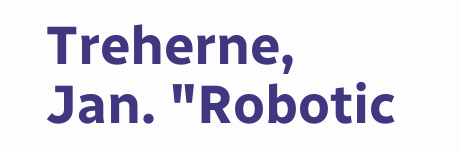Treherne, Jan. "Robotic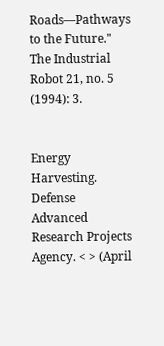Roads—Pathways to the Future." The Industrial Robot 21, no. 5 (1994): 3.


Energy Harvesting. Defense Advanced Research Projects Agency. < > (April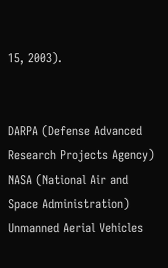15, 2003).


DARPA (Defense Advanced Research Projects Agency)
NASA (National Air and Space Administration)
Unmanned Aerial Vehicles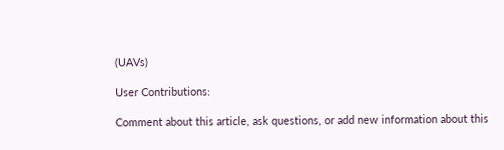(UAVs)

User Contributions:

Comment about this article, ask questions, or add new information about this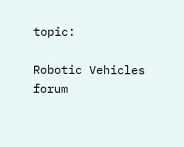topic:

Robotic Vehicles forum